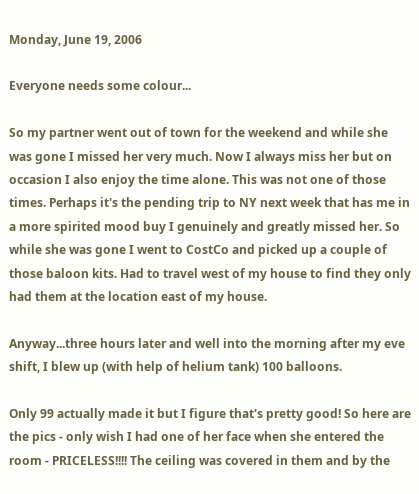Monday, June 19, 2006

Everyone needs some colour...

So my partner went out of town for the weekend and while she was gone I missed her very much. Now I always miss her but on occasion I also enjoy the time alone. This was not one of those times. Perhaps it's the pending trip to NY next week that has me in a more spirited mood buy I genuinely and greatly missed her. So while she was gone I went to CostCo and picked up a couple of those baloon kits. Had to travel west of my house to find they only had them at the location east of my house.

Anyway...three hours later and well into the morning after my eve shift, I blew up (with help of helium tank) 100 balloons.

Only 99 actually made it but I figure that's pretty good! So here are the pics - only wish I had one of her face when she entered the room - PRICELESS!!!! The ceiling was covered in them and by the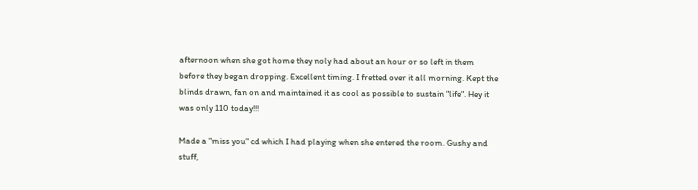afternoon when she got home they noly had about an hour or so left in them before they began dropping. Excellent timing. I fretted over it all morning. Kept the blinds drawn, fan on and maintained it as cool as possible to sustain "life". Hey it was only 110 today!!!

Made a "miss you" cd which I had playing when she entered the room. Gushy and stuff,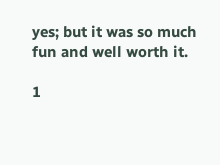yes; but it was so much fun and well worth it.

1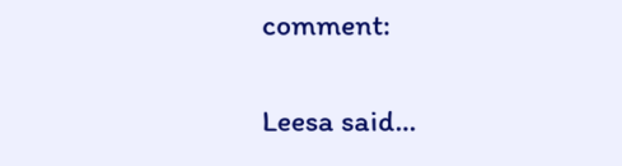comment:

Leesa said...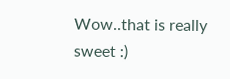Wow..that is really sweet :)